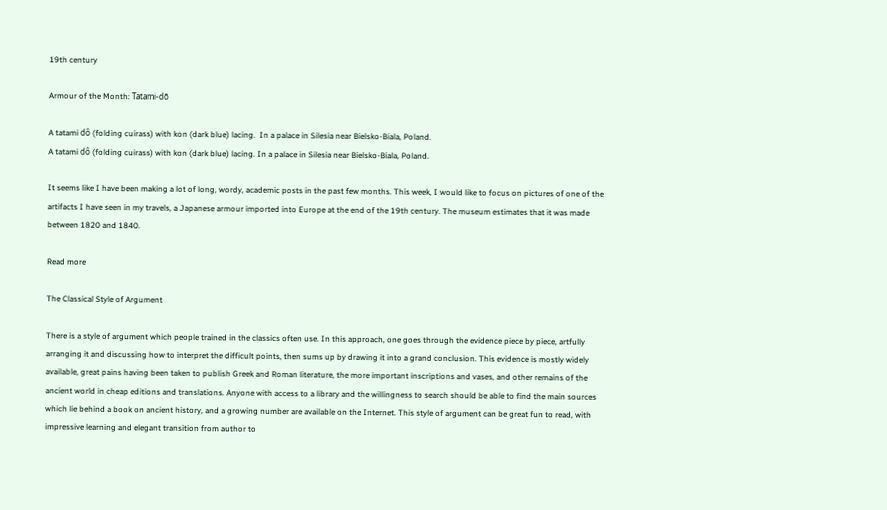19th century

Armour of the Month: Tatami-dō

A tatami dô (folding cuirass) with kon (dark blue) lacing.  In a palace in Silesia near Bielsko-Biala, Poland.
A tatami dô (folding cuirass) with kon (dark blue) lacing. In a palace in Silesia near Bielsko-Biala, Poland.

It seems like I have been making a lot of long, wordy, academic posts in the past few months. This week, I would like to focus on pictures of one of the artifacts I have seen in my travels, a Japanese armour imported into Europe at the end of the 19th century. The museum estimates that it was made between 1820 and 1840.

Read more

The Classical Style of Argument

There is a style of argument which people trained in the classics often use. In this approach, one goes through the evidence piece by piece, artfully arranging it and discussing how to interpret the difficult points, then sums up by drawing it into a grand conclusion. This evidence is mostly widely available, great pains having been taken to publish Greek and Roman literature, the more important inscriptions and vases, and other remains of the ancient world in cheap editions and translations. Anyone with access to a library and the willingness to search should be able to find the main sources which lie behind a book on ancient history, and a growing number are available on the Internet. This style of argument can be great fun to read, with impressive learning and elegant transition from author to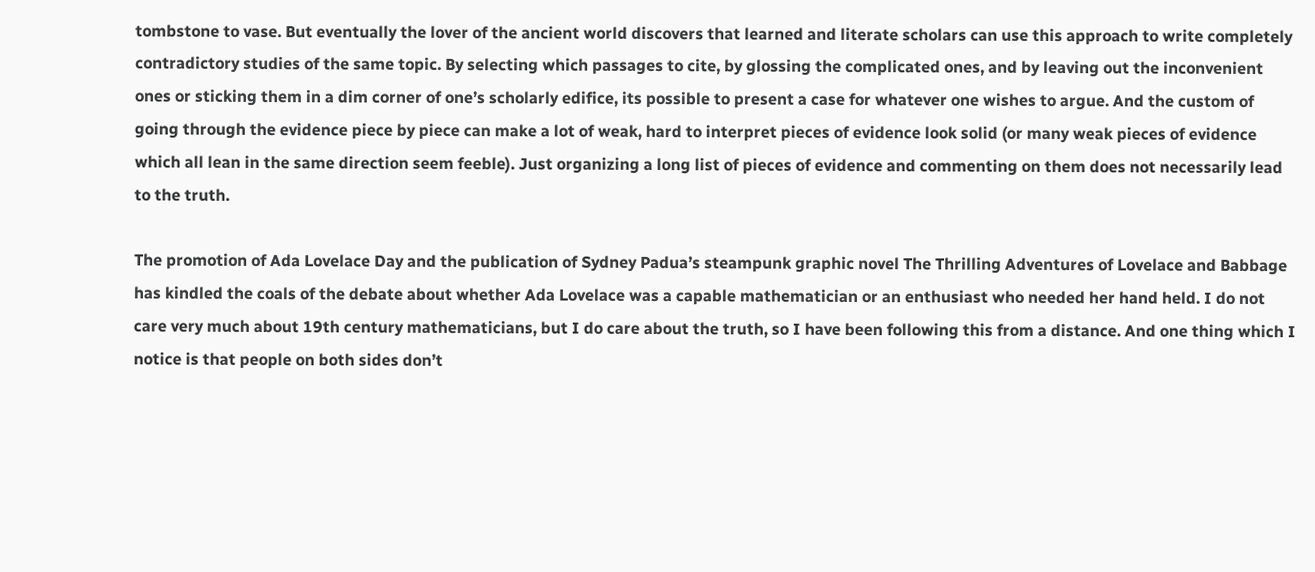tombstone to vase. But eventually the lover of the ancient world discovers that learned and literate scholars can use this approach to write completely contradictory studies of the same topic. By selecting which passages to cite, by glossing the complicated ones, and by leaving out the inconvenient ones or sticking them in a dim corner of one’s scholarly edifice, its possible to present a case for whatever one wishes to argue. And the custom of going through the evidence piece by piece can make a lot of weak, hard to interpret pieces of evidence look solid (or many weak pieces of evidence which all lean in the same direction seem feeble). Just organizing a long list of pieces of evidence and commenting on them does not necessarily lead to the truth.

The promotion of Ada Lovelace Day and the publication of Sydney Padua’s steampunk graphic novel The Thrilling Adventures of Lovelace and Babbage has kindled the coals of the debate about whether Ada Lovelace was a capable mathematician or an enthusiast who needed her hand held. I do not care very much about 19th century mathematicians, but I do care about the truth, so I have been following this from a distance. And one thing which I notice is that people on both sides don’t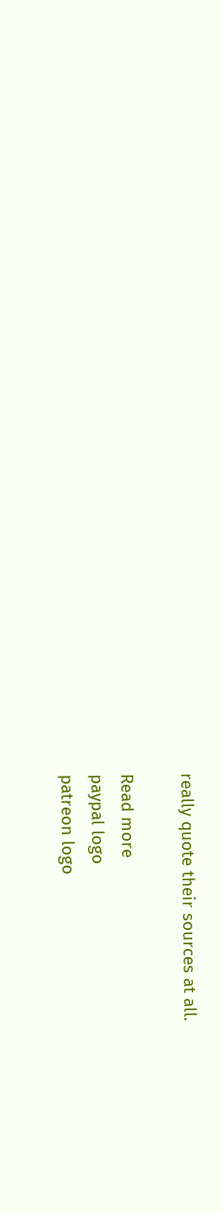really quote their sources at all.

Read more
paypal logo
patreon logo